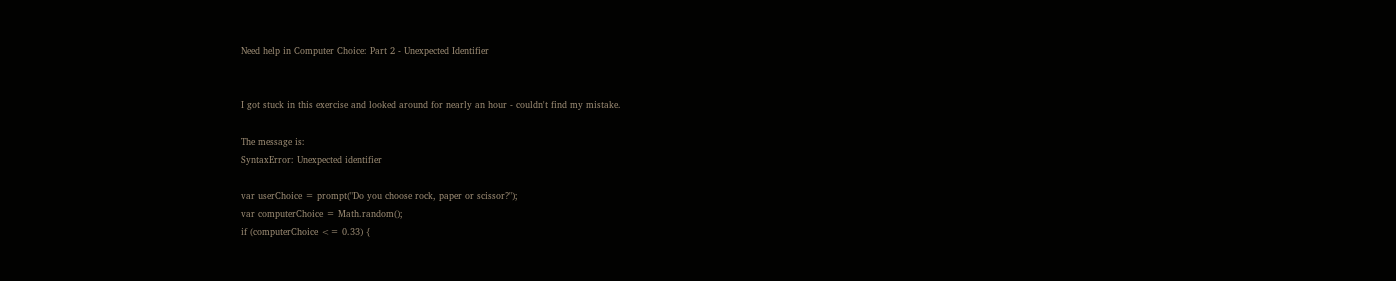Need help in Computer Choice: Part 2 - Unexpected Identifier


I got stuck in this exercise and looked around for nearly an hour - couldn't find my mistake.

The message is:
SyntaxError: Unexpected identifier

var userChoice = prompt("Do you choose rock, paper or scissor?");
var computerChoice = Math.random();
if (computerChoice <= 0.33) {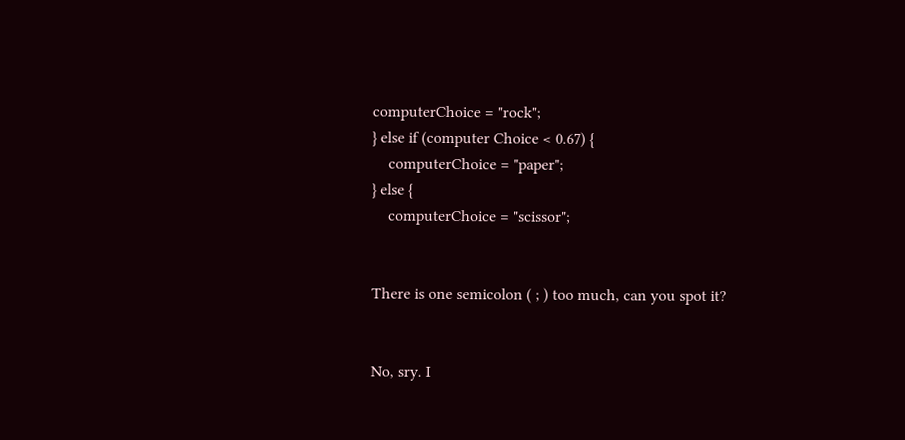computerChoice = "rock";
} else if (computer Choice < 0.67) {
    computerChoice = "paper";
} else {
    computerChoice = "scissor";


There is one semicolon ( ; ) too much, can you spot it?


No, sry. I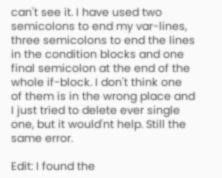can't see it. I have used two semicolons to end my var-lines, three semicolons to end the lines in the condition blocks and one final semicolon at the end of the whole if-block. I don't think one of them is in the wrong place and I just tried to delete ever single one, but it would'nt help. Still the same error.

Edit: I found the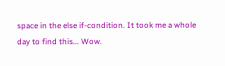space in the else if-condition. It took me a whole day to find this... Wow.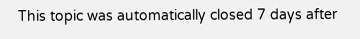This topic was automatically closed 7 days after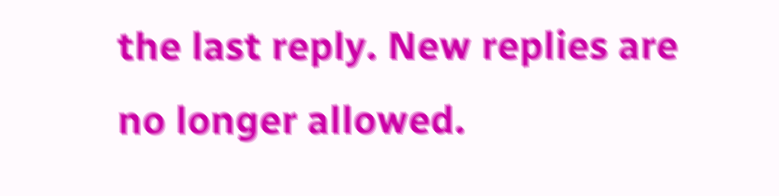the last reply. New replies are no longer allowed.